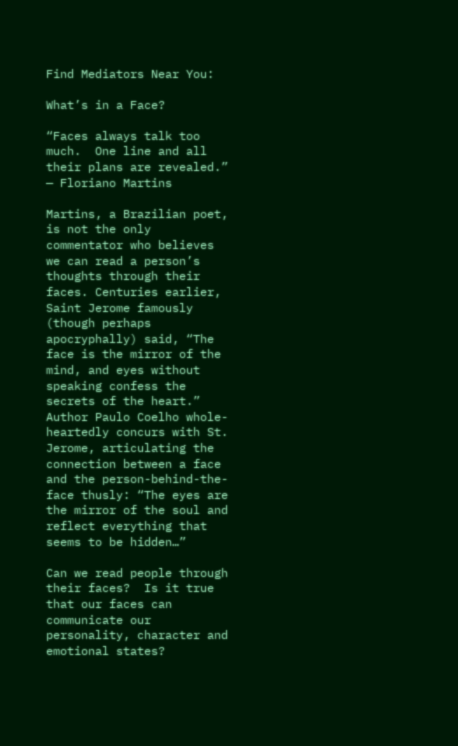Find Mediators Near You:

What’s in a Face?

“Faces always talk too much.  One line and all their plans are revealed.”  — Floriano Martins

Martins, a Brazilian poet, is not the only commentator who believes we can read a person’s thoughts through their faces. Centuries earlier, Saint Jerome famously (though perhaps apocryphally) said, “The face is the mirror of the mind, and eyes without speaking confess the secrets of the heart.”  Author Paulo Coelho whole-heartedly concurs with St. Jerome, articulating the connection between a face and the person-behind-the-face thusly: “The eyes are the mirror of the soul and reflect everything that seems to be hidden…”

Can we read people through their faces?  Is it true that our faces can communicate our personality, character and emotional states?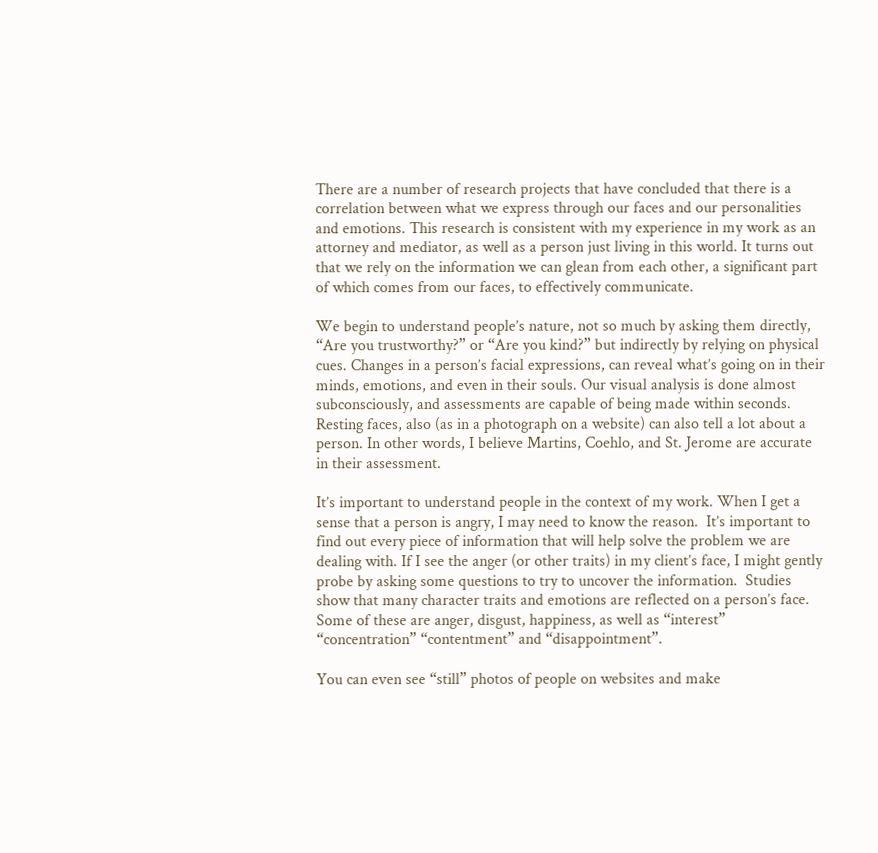There are a number of research projects that have concluded that there is a correlation between what we express through our faces and our personalities and emotions. This research is consistent with my experience in my work as an attorney and mediator, as well as a person just living in this world. It turns out that we rely on the information we can glean from each other, a significant part of which comes from our faces, to effectively communicate.

We begin to understand people’s nature, not so much by asking them directly, “Are you trustworthy?” or “Are you kind?” but indirectly by relying on physical cues. Changes in a person’s facial expressions, can reveal what’s going on in their minds, emotions, and even in their souls. Our visual analysis is done almost subconsciously, and assessments are capable of being made within seconds. Resting faces, also (as in a photograph on a website) can also tell a lot about a person. In other words, I believe Martins, Coehlo, and St. Jerome are accurate in their assessment.

It’s important to understand people in the context of my work. When I get a sense that a person is angry, I may need to know the reason.  It’s important to find out every piece of information that will help solve the problem we are dealing with. If I see the anger (or other traits) in my client’s face, I might gently probe by asking some questions to try to uncover the information.  Studies show that many character traits and emotions are reflected on a person’s face. Some of these are anger, disgust, happiness, as well as “interest” “concentration” “contentment” and “disappointment”.

You can even see “still” photos of people on websites and make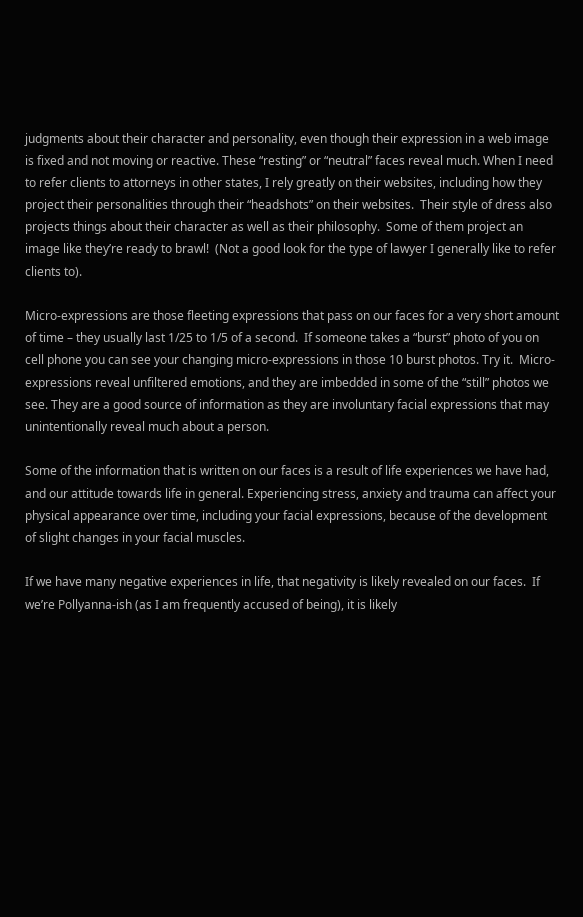judgments about their character and personality, even though their expression in a web image is fixed and not moving or reactive. These “resting” or “neutral” faces reveal much. When I need to refer clients to attorneys in other states, I rely greatly on their websites, including how they project their personalities through their “headshots” on their websites.  Their style of dress also projects things about their character as well as their philosophy.  Some of them project an image like they’re ready to brawl!  (Not a good look for the type of lawyer I generally like to refer clients to).

Micro-expressions are those fleeting expressions that pass on our faces for a very short amount of time – they usually last 1/25 to 1/5 of a second.  If someone takes a “burst” photo of you on cell phone you can see your changing micro-expressions in those 10 burst photos. Try it.  Micro-expressions reveal unfiltered emotions, and they are imbedded in some of the “still” photos we see. They are a good source of information as they are involuntary facial expressions that may unintentionally reveal much about a person.

Some of the information that is written on our faces is a result of life experiences we have had, and our attitude towards life in general. Experiencing stress, anxiety and trauma can affect your physical appearance over time, including your facial expressions, because of the development of slight changes in your facial muscles.

If we have many negative experiences in life, that negativity is likely revealed on our faces.  If we’re Pollyanna-ish (as I am frequently accused of being), it is likely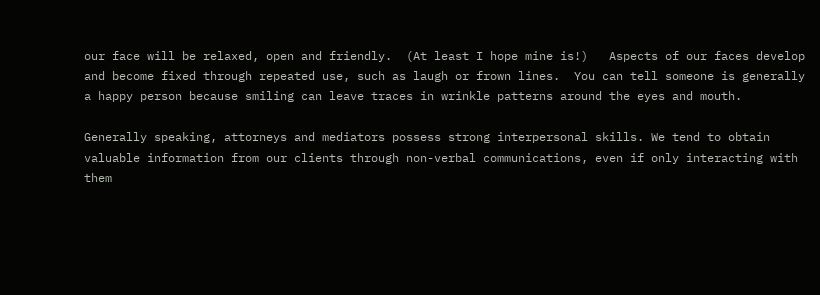our face will be relaxed, open and friendly.  (At least I hope mine is!)   Aspects of our faces develop and become fixed through repeated use, such as laugh or frown lines.  You can tell someone is generally a happy person because smiling can leave traces in wrinkle patterns around the eyes and mouth.

Generally speaking, attorneys and mediators possess strong interpersonal skills. We tend to obtain valuable information from our clients through non-verbal communications, even if only interacting with them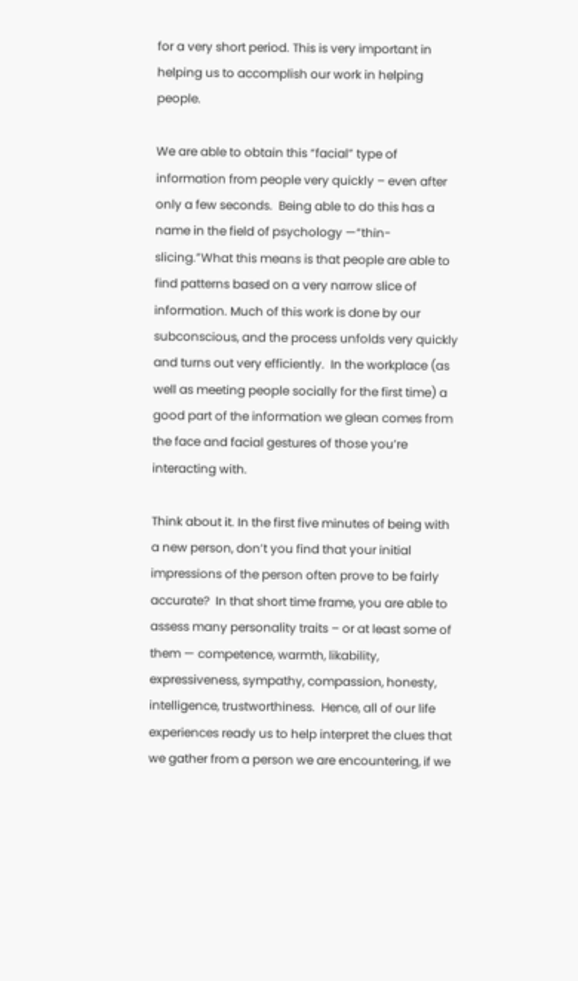for a very short period. This is very important in helping us to accomplish our work in helping people.

We are able to obtain this “facial” type of information from people very quickly – even after only a few seconds.  Being able to do this has a name in the field of psychology —“thin-slicing.”What this means is that people are able to find patterns based on a very narrow slice of information. Much of this work is done by our subconscious, and the process unfolds very quickly and turns out very efficiently.  In the workplace (as well as meeting people socially for the first time) a good part of the information we glean comes from the face and facial gestures of those you’re interacting with.

Think about it. In the first five minutes of being with a new person, don’t you find that your initial impressions of the person often prove to be fairly accurate?  In that short time frame, you are able to assess many personality traits – or at least some of them — competence, warmth, likability, expressiveness, sympathy, compassion, honesty, intelligence, trustworthiness.  Hence, all of our life experiences ready us to help interpret the clues that we gather from a person we are encountering, if we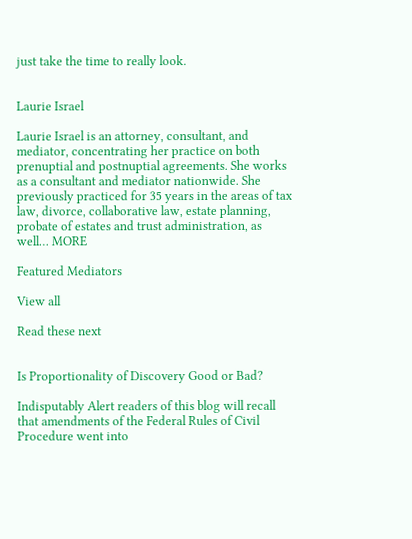just take the time to really look.


Laurie Israel

Laurie Israel is an attorney, consultant, and mediator, concentrating her practice on both prenuptial and postnuptial agreements. She works as a consultant and mediator nationwide. She previously practiced for 35 years in the areas of tax law, divorce, collaborative law, estate planning, probate of estates and trust administration, as well… MORE

Featured Mediators

View all

Read these next


Is Proportionality of Discovery Good or Bad?

Indisputably Alert readers of this blog will recall that amendments of the Federal Rules of Civil Procedure went into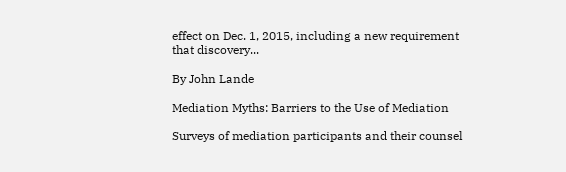effect on Dec. 1, 2015, including a new requirement that discovery...

By John Lande

Mediation Myths: Barriers to the Use of Mediation

Surveys of mediation participants and their counsel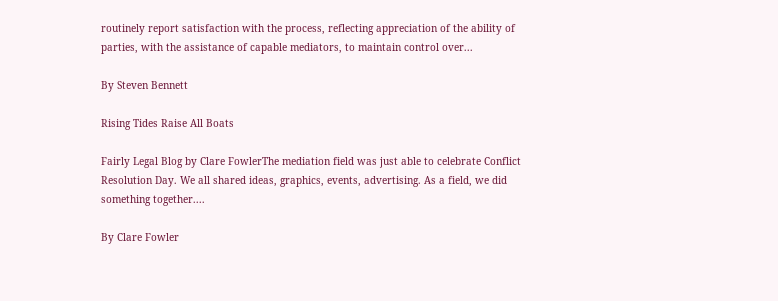routinely report satisfaction with the process, reflecting appreciation of the ability of parties, with the assistance of capable mediators, to maintain control over...

By Steven Bennett

Rising Tides Raise All Boats

Fairly Legal Blog by Clare FowlerThe mediation field was just able to celebrate Conflict Resolution Day. We all shared ideas, graphics, events, advertising. As a field, we did something together....

By Clare Fowler